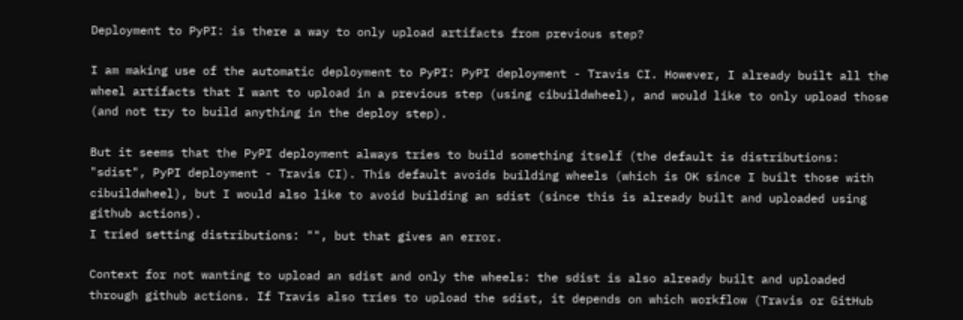Deployment to PyPI: is there a way to only upload artifacts from previous step?

I am making use of the automatic deployment to PyPI: PyPI deployment - Travis CI. However, I already built all the wheel artifacts that I want to upload in a previous step (using cibuildwheel), and would like to only upload those (and not try to build anything in the deploy step).

But it seems that the PyPI deployment always tries to build something itself (the default is distributions: "sdist", PyPI deployment - Travis CI). This default avoids building wheels (which is OK since I built those with cibuildwheel), but I would also like to avoid building an sdist (since this is already built and uploaded using github actions).
I tried setting distributions: "", but that gives an error.

Context for not wanting to upload an sdist and only the wheels: the sdist is also already built and uploaded through github actions. If Travis also tries to upload the sdist, it depends on which workflow (Travis or GitHub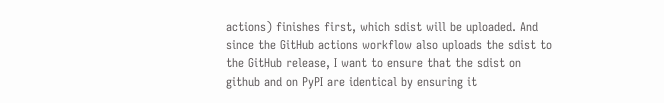actions) finishes first, which sdist will be uploaded. And since the GitHub actions workflow also uploads the sdist to the GitHub release, I want to ensure that the sdist on github and on PyPI are identical by ensuring it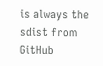is always the sdist from GitHub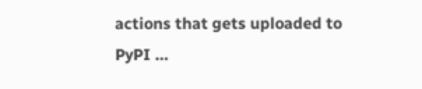actions that gets uploaded to PyPI …